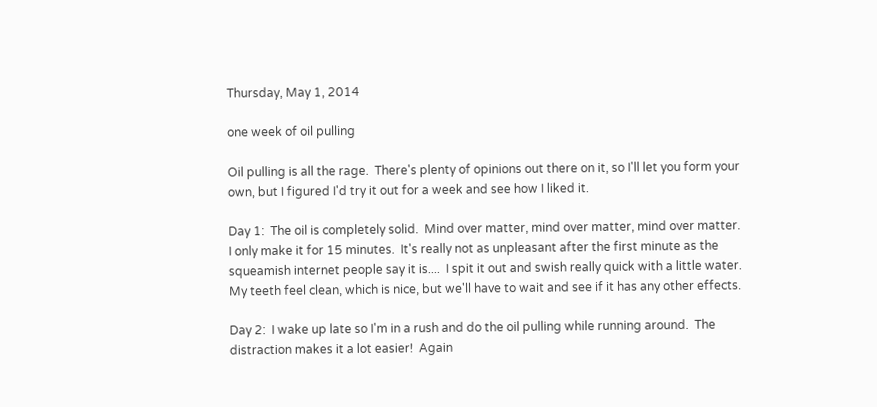Thursday, May 1, 2014

one week of oil pulling

Oil pulling is all the rage.  There's plenty of opinions out there on it, so I'll let you form your own, but I figured I'd try it out for a week and see how I liked it.

Day 1:  The oil is completely solid.  Mind over matter, mind over matter, mind over matter.  I only make it for 15 minutes.  It's really not as unpleasant after the first minute as the squeamish internet people say it is....  I spit it out and swish really quick with a little water.  My teeth feel clean, which is nice, but we'll have to wait and see if it has any other effects.

Day 2:  I wake up late so I'm in a rush and do the oil pulling while running around.  The distraction makes it a lot easier!  Again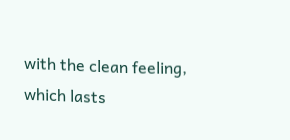with the clean feeling, which lasts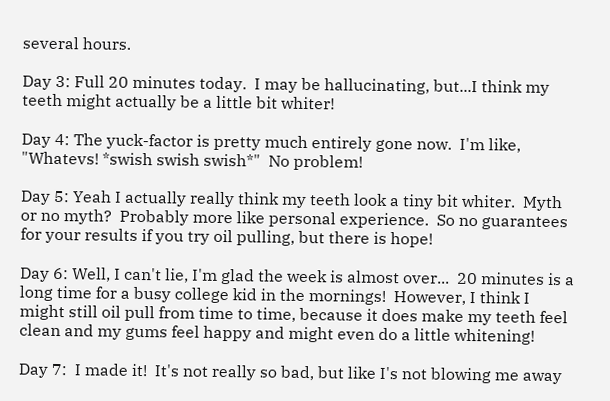several hours.

Day 3: Full 20 minutes today.  I may be hallucinating, but...I think my teeth might actually be a little bit whiter!

Day 4: The yuck-factor is pretty much entirely gone now.  I'm like, "Whatevs! *swish swish swish*"  No problem!

Day 5: Yeah I actually really think my teeth look a tiny bit whiter.  Myth or no myth?  Probably more like personal experience.  So no guarantees for your results if you try oil pulling, but there is hope!

Day 6: Well, I can't lie, I'm glad the week is almost over...  20 minutes is a long time for a busy college kid in the mornings!  However, I think I might still oil pull from time to time, because it does make my teeth feel clean and my gums feel happy and might even do a little whitening!

Day 7:  I made it!  It's not really so bad, but like I's not blowing me away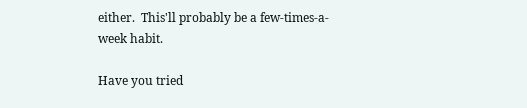either.  This'll probably be a few-times-a-week habit.

Have you tried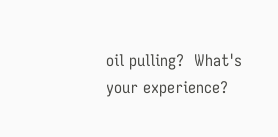oil pulling?  What's your experience?